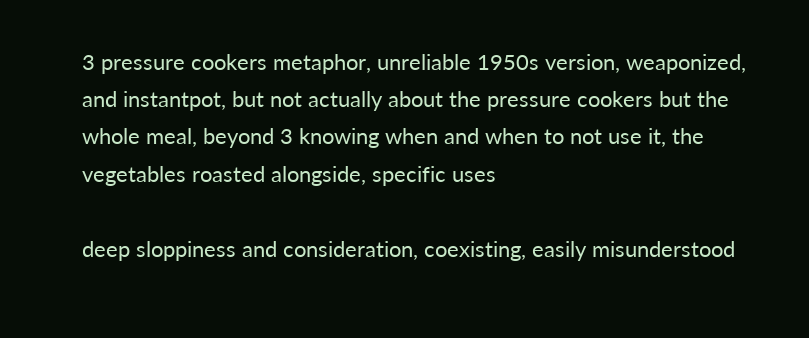3 pressure cookers metaphor, unreliable 1950s version, weaponized, and instantpot, but not actually about the pressure cookers but the whole meal, beyond 3 knowing when and when to not use it, the vegetables roasted alongside, specific uses

deep sloppiness and consideration, coexisting, easily misunderstood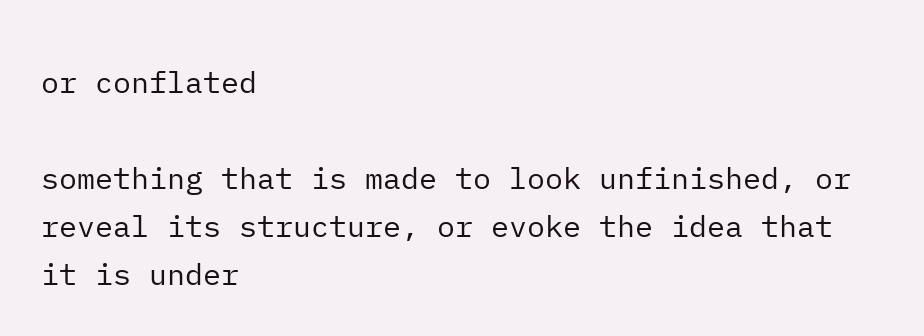or conflated

something that is made to look unfinished, or reveal its structure, or evoke the idea that it is under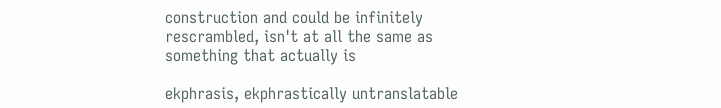construction and could be infinitely rescrambled, isn't at all the same as something that actually is

ekphrasis, ekphrastically untranslatable